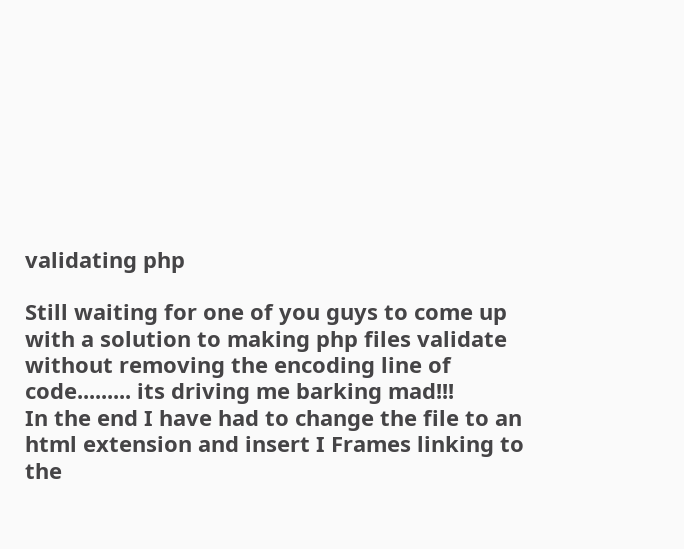validating php

Still waiting for one of you guys to come up with a solution to making php files validate without removing the encoding line of code......... its driving me barking mad!!!
In the end I have had to change the file to an html extension and insert I Frames linking to the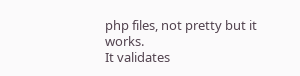php files, not pretty but it works.
It validates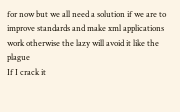for now but we all need a solution if we are to improve standards and make xml applications work otherwise the lazy will avoid it like the plague
If I crack it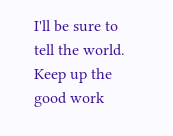I'll be sure to tell the world.
Keep up the good work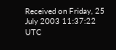Received on Friday, 25 July 2003 11:37:22 UTC